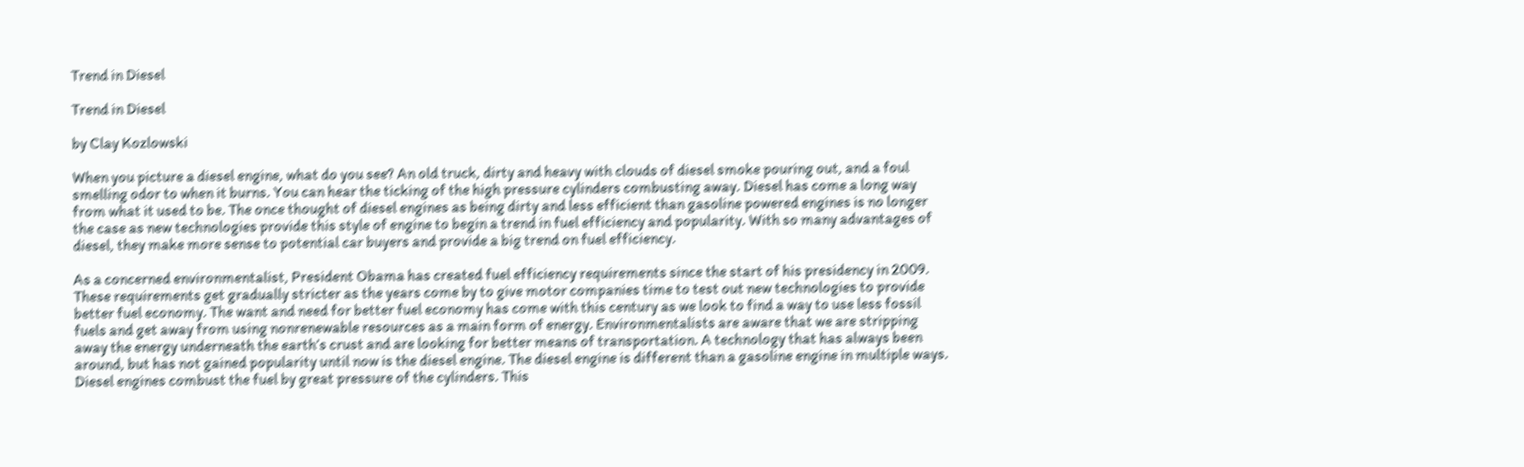Trend in Diesel

Trend in Diesel

by Clay Kozlowski

When you picture a diesel engine, what do you see? An old truck, dirty and heavy with clouds of diesel smoke pouring out, and a foul smelling odor to when it burns. You can hear the ticking of the high pressure cylinders combusting away. Diesel has come a long way from what it used to be. The once thought of diesel engines as being dirty and less efficient than gasoline powered engines is no longer the case as new technologies provide this style of engine to begin a trend in fuel efficiency and popularity. With so many advantages of diesel, they make more sense to potential car buyers and provide a big trend on fuel efficiency.

As a concerned environmentalist, President Obama has created fuel efficiency requirements since the start of his presidency in 2009. These requirements get gradually stricter as the years come by to give motor companies time to test out new technologies to provide better fuel economy. The want and need for better fuel economy has come with this century as we look to find a way to use less fossil fuels and get away from using nonrenewable resources as a main form of energy. Environmentalists are aware that we are stripping away the energy underneath the earth’s crust and are looking for better means of transportation. A technology that has always been around, but has not gained popularity until now is the diesel engine. The diesel engine is different than a gasoline engine in multiple ways. Diesel engines combust the fuel by great pressure of the cylinders. This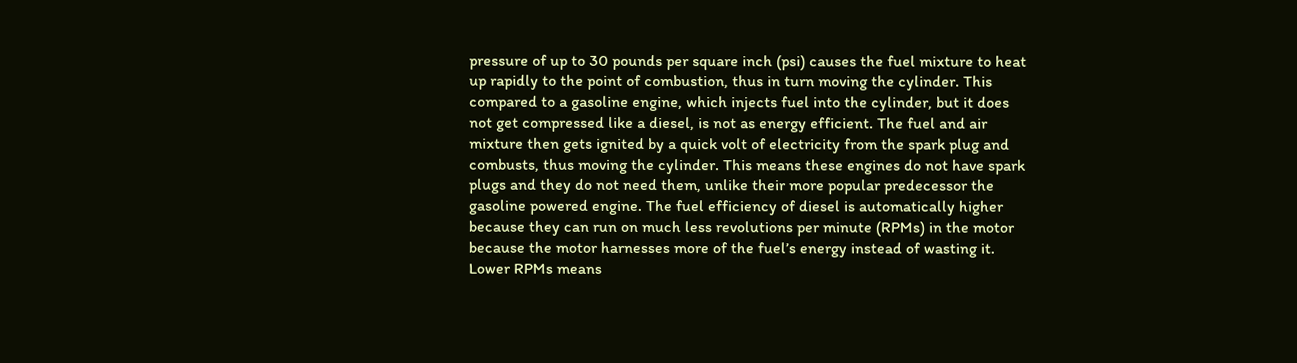pressure of up to 30 pounds per square inch (psi) causes the fuel mixture to heat up rapidly to the point of combustion, thus in turn moving the cylinder. This compared to a gasoline engine, which injects fuel into the cylinder, but it does not get compressed like a diesel, is not as energy efficient. The fuel and air mixture then gets ignited by a quick volt of electricity from the spark plug and combusts, thus moving the cylinder. This means these engines do not have spark plugs and they do not need them, unlike their more popular predecessor the gasoline powered engine. The fuel efficiency of diesel is automatically higher because they can run on much less revolutions per minute (RPMs) in the motor because the motor harnesses more of the fuel’s energy instead of wasting it. Lower RPMs means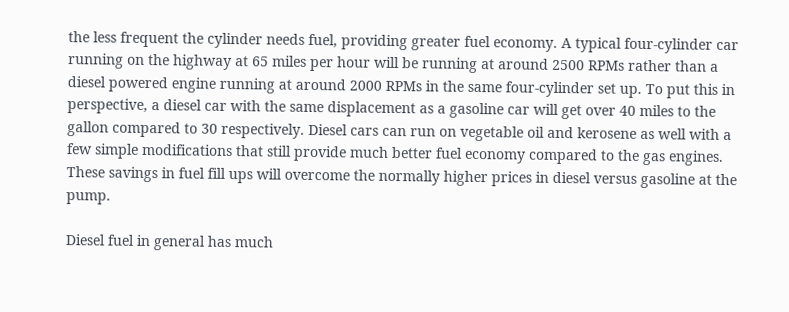the less frequent the cylinder needs fuel, providing greater fuel economy. A typical four-cylinder car running on the highway at 65 miles per hour will be running at around 2500 RPMs rather than a diesel powered engine running at around 2000 RPMs in the same four-cylinder set up. To put this in perspective, a diesel car with the same displacement as a gasoline car will get over 40 miles to the gallon compared to 30 respectively. Diesel cars can run on vegetable oil and kerosene as well with a few simple modifications that still provide much better fuel economy compared to the gas engines. These savings in fuel fill ups will overcome the normally higher prices in diesel versus gasoline at the pump.

Diesel fuel in general has much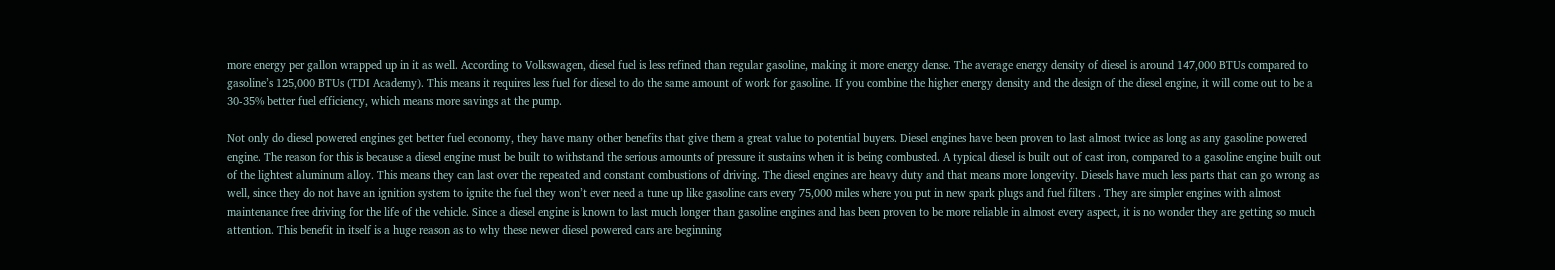more energy per gallon wrapped up in it as well. According to Volkswagen, diesel fuel is less refined than regular gasoline, making it more energy dense. The average energy density of diesel is around 147,000 BTUs compared to gasoline’s 125,000 BTUs (TDI Academy). This means it requires less fuel for diesel to do the same amount of work for gasoline. If you combine the higher energy density and the design of the diesel engine, it will come out to be a 30-35% better fuel efficiency, which means more savings at the pump.

Not only do diesel powered engines get better fuel economy, they have many other benefits that give them a great value to potential buyers. Diesel engines have been proven to last almost twice as long as any gasoline powered engine. The reason for this is because a diesel engine must be built to withstand the serious amounts of pressure it sustains when it is being combusted. A typical diesel is built out of cast iron, compared to a gasoline engine built out of the lightest aluminum alloy. This means they can last over the repeated and constant combustions of driving. The diesel engines are heavy duty and that means more longevity. Diesels have much less parts that can go wrong as well, since they do not have an ignition system to ignite the fuel they won’t ever need a tune up like gasoline cars every 75,000 miles where you put in new spark plugs and fuel filters . They are simpler engines with almost maintenance free driving for the life of the vehicle. Since a diesel engine is known to last much longer than gasoline engines and has been proven to be more reliable in almost every aspect, it is no wonder they are getting so much attention. This benefit in itself is a huge reason as to why these newer diesel powered cars are beginning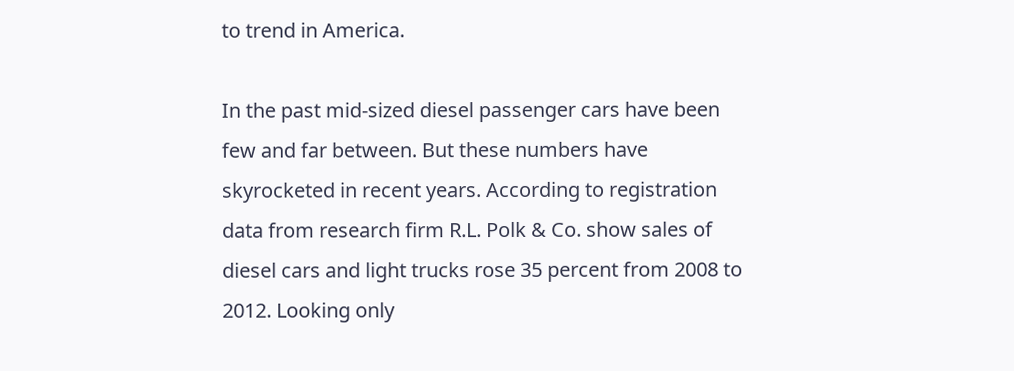to trend in America.

In the past mid-sized diesel passenger cars have been few and far between. But these numbers have skyrocketed in recent years. According to registration data from research firm R.L. Polk & Co. show sales of diesel cars and light trucks rose 35 percent from 2008 to 2012. Looking only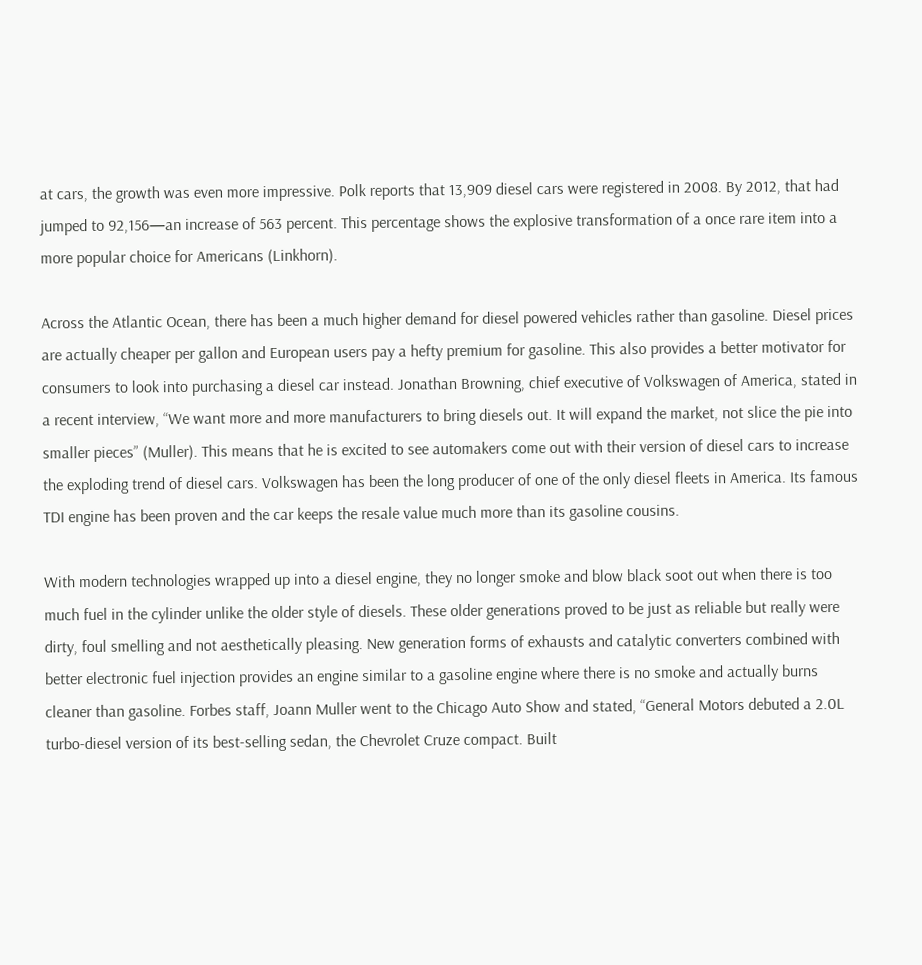at cars, the growth was even more impressive. Polk reports that 13,909 diesel cars were registered in 2008. By 2012, that had jumped to 92,156—an increase of 563 percent. This percentage shows the explosive transformation of a once rare item into a more popular choice for Americans (Linkhorn).

Across the Atlantic Ocean, there has been a much higher demand for diesel powered vehicles rather than gasoline. Diesel prices are actually cheaper per gallon and European users pay a hefty premium for gasoline. This also provides a better motivator for consumers to look into purchasing a diesel car instead. Jonathan Browning, chief executive of Volkswagen of America, stated in a recent interview, “We want more and more manufacturers to bring diesels out. It will expand the market, not slice the pie into smaller pieces” (Muller). This means that he is excited to see automakers come out with their version of diesel cars to increase the exploding trend of diesel cars. Volkswagen has been the long producer of one of the only diesel fleets in America. Its famous TDI engine has been proven and the car keeps the resale value much more than its gasoline cousins.

With modern technologies wrapped up into a diesel engine, they no longer smoke and blow black soot out when there is too much fuel in the cylinder unlike the older style of diesels. These older generations proved to be just as reliable but really were dirty, foul smelling and not aesthetically pleasing. New generation forms of exhausts and catalytic converters combined with better electronic fuel injection provides an engine similar to a gasoline engine where there is no smoke and actually burns cleaner than gasoline. Forbes staff, Joann Muller went to the Chicago Auto Show and stated, “General Motors debuted a 2.0L turbo-diesel version of its best-selling sedan, the Chevrolet Cruze compact. Built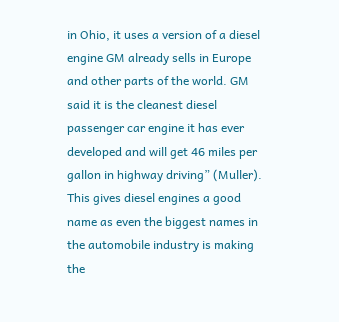in Ohio, it uses a version of a diesel engine GM already sells in Europe and other parts of the world. GM said it is the cleanest diesel passenger car engine it has ever developed and will get 46 miles per gallon in highway driving” (Muller). This gives diesel engines a good name as even the biggest names in the automobile industry is making the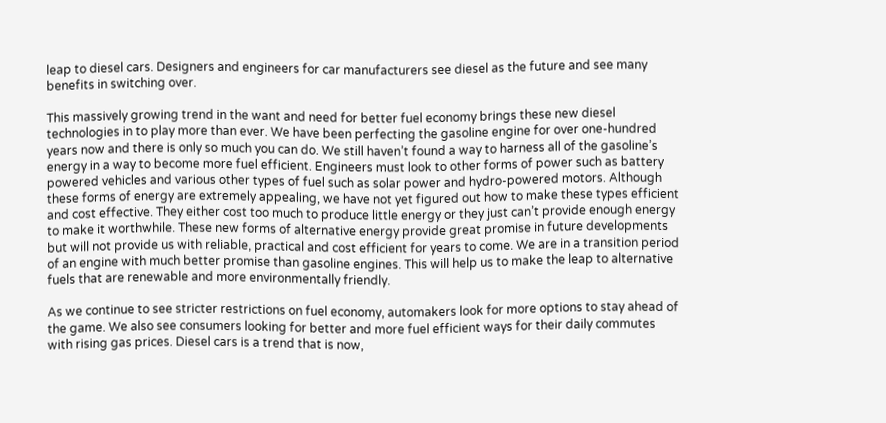leap to diesel cars. Designers and engineers for car manufacturers see diesel as the future and see many benefits in switching over.

This massively growing trend in the want and need for better fuel economy brings these new diesel technologies in to play more than ever. We have been perfecting the gasoline engine for over one-hundred years now and there is only so much you can do. We still haven’t found a way to harness all of the gasoline’s energy in a way to become more fuel efficient. Engineers must look to other forms of power such as battery powered vehicles and various other types of fuel such as solar power and hydro-powered motors. Although these forms of energy are extremely appealing, we have not yet figured out how to make these types efficient and cost effective. They either cost too much to produce little energy or they just can’t provide enough energy to make it worthwhile. These new forms of alternative energy provide great promise in future developments but will not provide us with reliable, practical and cost efficient for years to come. We are in a transition period of an engine with much better promise than gasoline engines. This will help us to make the leap to alternative fuels that are renewable and more environmentally friendly.

As we continue to see stricter restrictions on fuel economy, automakers look for more options to stay ahead of the game. We also see consumers looking for better and more fuel efficient ways for their daily commutes with rising gas prices. Diesel cars is a trend that is now,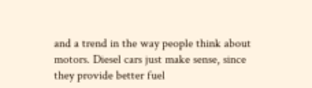and a trend in the way people think about motors. Diesel cars just make sense, since they provide better fuel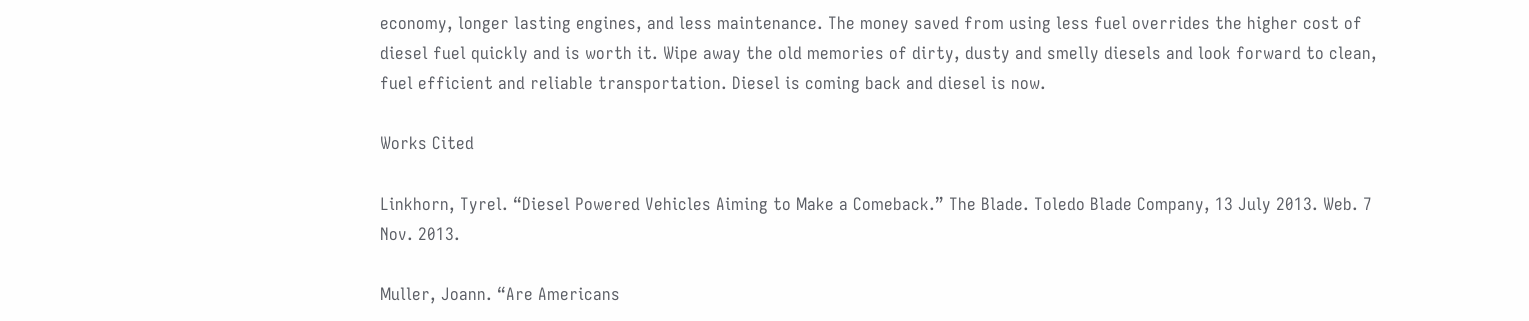economy, longer lasting engines, and less maintenance. The money saved from using less fuel overrides the higher cost of diesel fuel quickly and is worth it. Wipe away the old memories of dirty, dusty and smelly diesels and look forward to clean, fuel efficient and reliable transportation. Diesel is coming back and diesel is now.

Works Cited

Linkhorn, Tyrel. “Diesel Powered Vehicles Aiming to Make a Comeback.” The Blade. Toledo Blade Company, 13 July 2013. Web. 7 Nov. 2013.

Muller, Joann. “Are Americans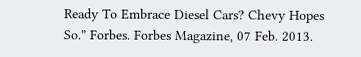Ready To Embrace Diesel Cars? Chevy Hopes So.” Forbes. Forbes Magazine, 07 Feb. 2013.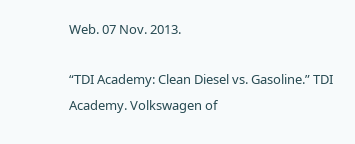Web. 07 Nov. 2013.

“TDI Academy: Clean Diesel vs. Gasoline.” TDI Academy. Volkswagen of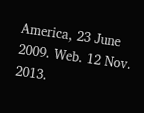America, 23 June 2009. Web. 12 Nov. 2013.